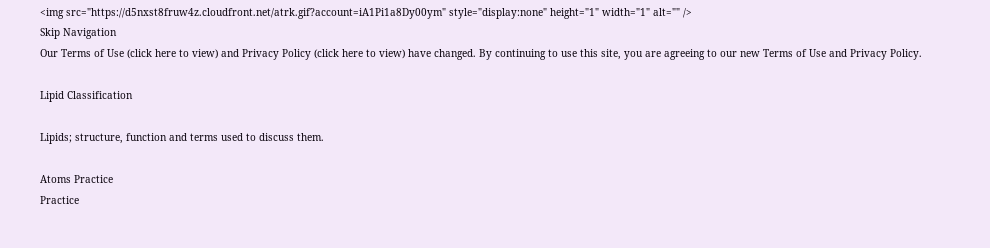<img src="https://d5nxst8fruw4z.cloudfront.net/atrk.gif?account=iA1Pi1a8Dy00ym" style="display:none" height="1" width="1" alt="" />
Skip Navigation
Our Terms of Use (click here to view) and Privacy Policy (click here to view) have changed. By continuing to use this site, you are agreeing to our new Terms of Use and Privacy Policy.

Lipid Classification

Lipids; structure, function and terms used to discuss them.

Atoms Practice
Practice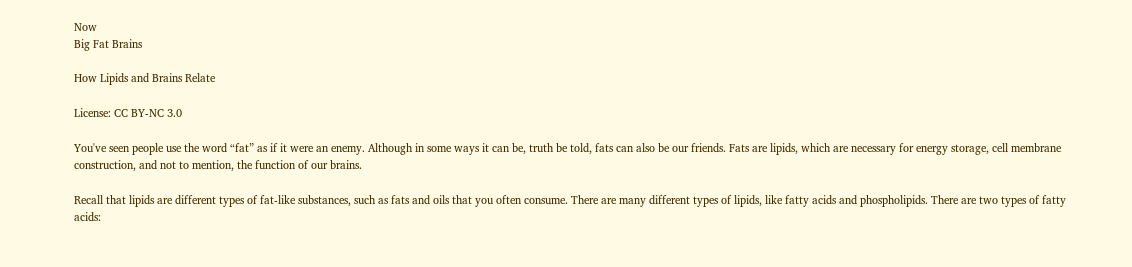Now
Big Fat Brains

How Lipids and Brains Relate

License: CC BY-NC 3.0

You've seen people use the word “fat” as if it were an enemy. Although in some ways it can be, truth be told, fats can also be our friends. Fats are lipids, which are necessary for energy storage, cell membrane construction, and not to mention, the function of our brains.

Recall that lipids are different types of fat-like substances, such as fats and oils that you often consume. There are many different types of lipids, like fatty acids and phospholipids. There are two types of fatty acids: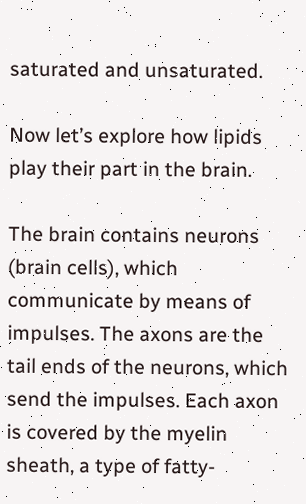saturated and unsaturated.

Now let’s explore how lipids play their part in the brain.

The brain contains neurons (brain cells), which communicate by means of impulses. The axons are the tail ends of the neurons, which send the impulses. Each axon is covered by the myelin sheath, a type of fatty-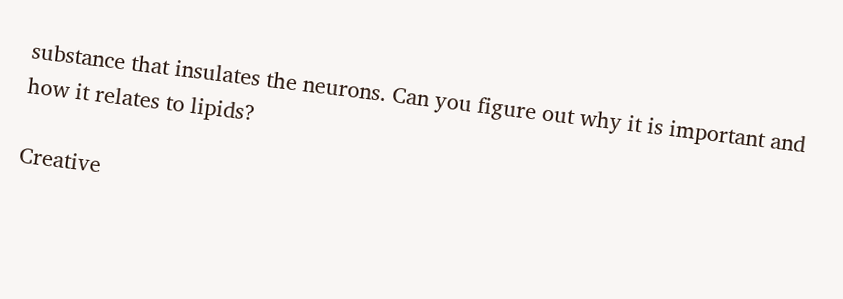substance that insulates the neurons. Can you figure out why it is important and how it relates to lipids?

Creative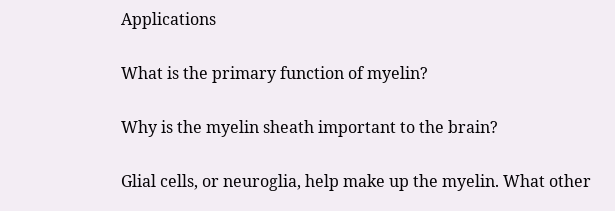Applications

What is the primary function of myelin?

Why is the myelin sheath important to the brain?

Glial cells, or neuroglia, help make up the myelin. What other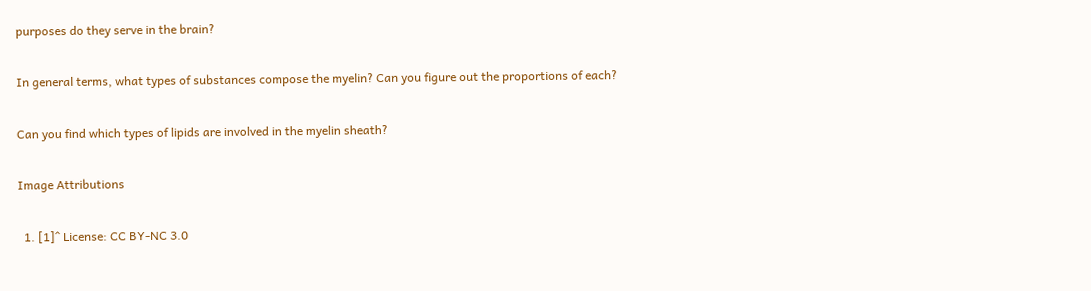purposes do they serve in the brain?

In general terms, what types of substances compose the myelin? Can you figure out the proportions of each?

Can you find which types of lipids are involved in the myelin sheath?

Image Attributions

  1. [1]^ License: CC BY-NC 3.0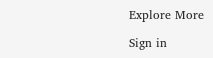Explore More

Sign in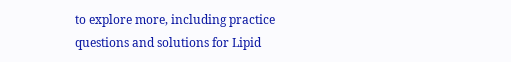to explore more, including practice questions and solutions for Lipid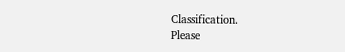Classification.
Please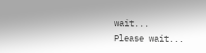wait...
Please wait...